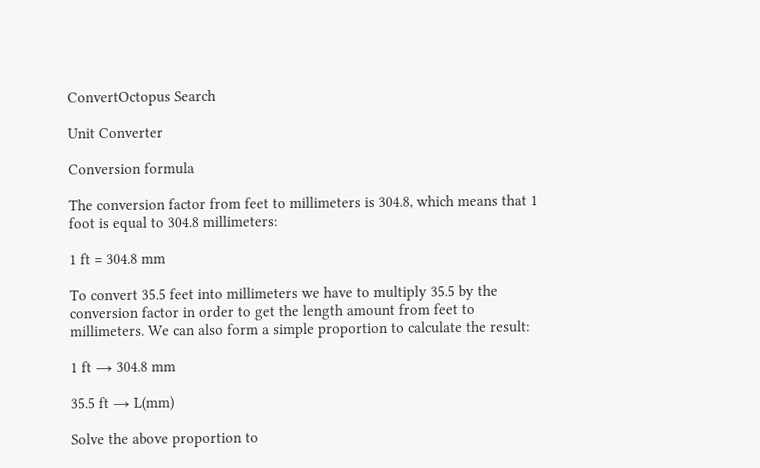ConvertOctopus Search

Unit Converter

Conversion formula

The conversion factor from feet to millimeters is 304.8, which means that 1 foot is equal to 304.8 millimeters:

1 ft = 304.8 mm

To convert 35.5 feet into millimeters we have to multiply 35.5 by the conversion factor in order to get the length amount from feet to millimeters. We can also form a simple proportion to calculate the result:

1 ft → 304.8 mm

35.5 ft → L(mm)

Solve the above proportion to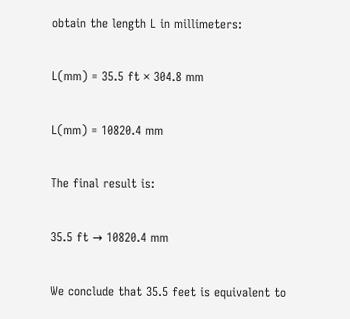obtain the length L in millimeters:

L(mm) = 35.5 ft × 304.8 mm

L(mm) = 10820.4 mm

The final result is:

35.5 ft → 10820.4 mm

We conclude that 35.5 feet is equivalent to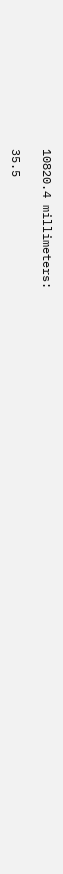10820.4 millimeters:

35.5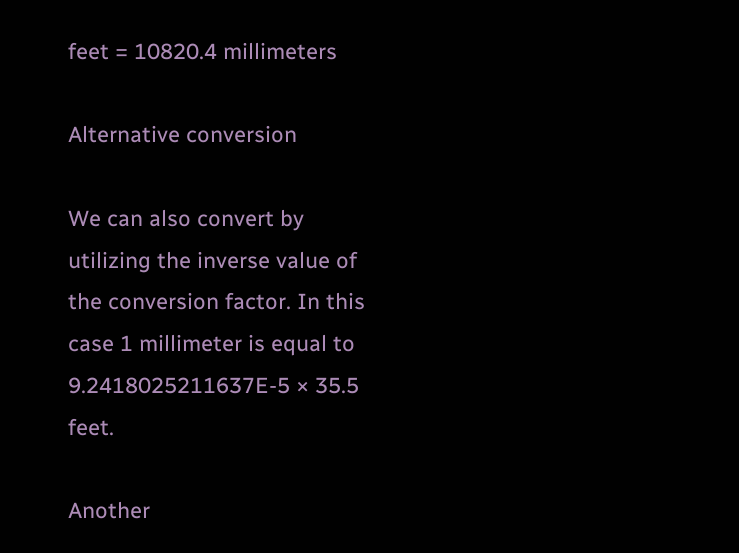feet = 10820.4 millimeters

Alternative conversion

We can also convert by utilizing the inverse value of the conversion factor. In this case 1 millimeter is equal to 9.2418025211637E-5 × 35.5 feet.

Another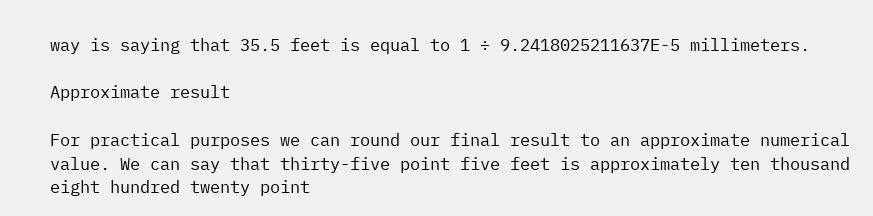way is saying that 35.5 feet is equal to 1 ÷ 9.2418025211637E-5 millimeters.

Approximate result

For practical purposes we can round our final result to an approximate numerical value. We can say that thirty-five point five feet is approximately ten thousand eight hundred twenty point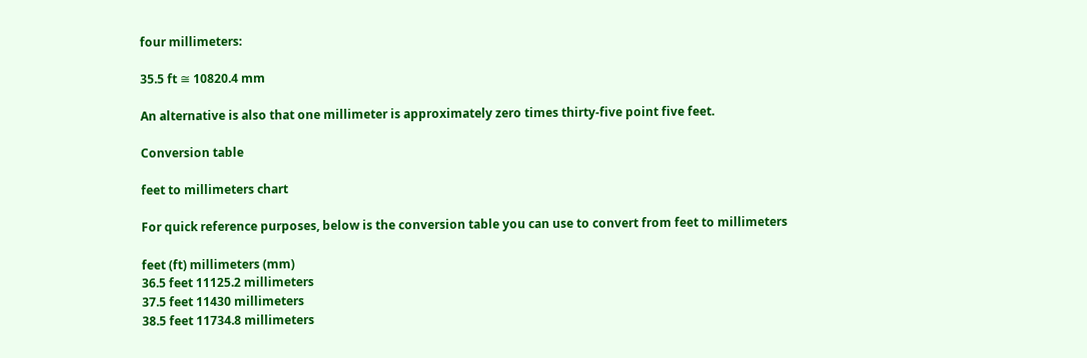four millimeters:

35.5 ft ≅ 10820.4 mm

An alternative is also that one millimeter is approximately zero times thirty-five point five feet.

Conversion table

feet to millimeters chart

For quick reference purposes, below is the conversion table you can use to convert from feet to millimeters

feet (ft) millimeters (mm)
36.5 feet 11125.2 millimeters
37.5 feet 11430 millimeters
38.5 feet 11734.8 millimeters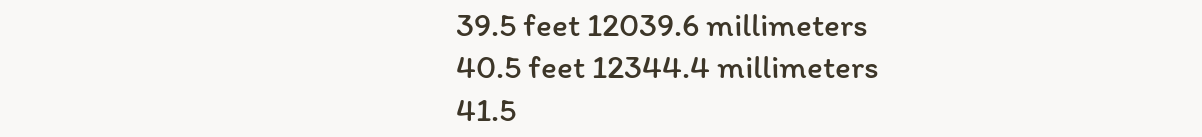39.5 feet 12039.6 millimeters
40.5 feet 12344.4 millimeters
41.5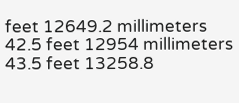feet 12649.2 millimeters
42.5 feet 12954 millimeters
43.5 feet 13258.8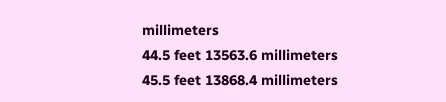millimeters
44.5 feet 13563.6 millimeters
45.5 feet 13868.4 millimeters